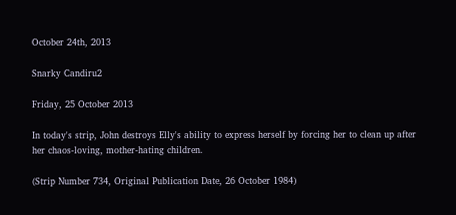October 24th, 2013

Snarky Candiru2

Friday, 25 October 2013

In today's strip, John destroys Elly's ability to express herself by forcing her to clean up after her chaos-loving, mother-hating children.

(Strip Number 734, Original Publication Date, 26 October 1984)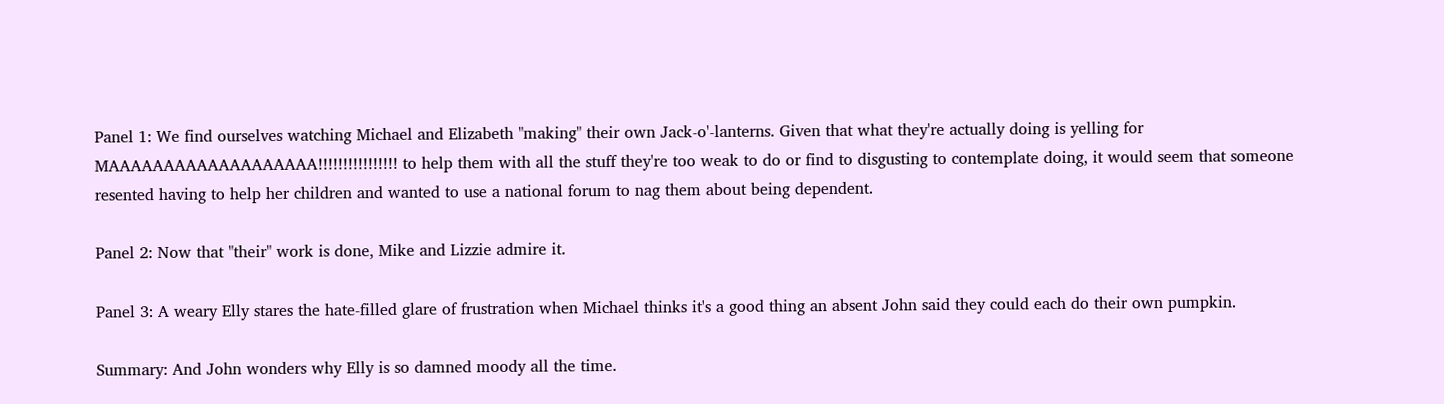Panel 1: We find ourselves watching Michael and Elizabeth "making" their own Jack-o'-lanterns. Given that what they're actually doing is yelling for MAAAAAAAAAAAAAAAAAAA!!!!!!!!!!!!!!!! to help them with all the stuff they're too weak to do or find to disgusting to contemplate doing, it would seem that someone resented having to help her children and wanted to use a national forum to nag them about being dependent.

Panel 2: Now that "their" work is done, Mike and Lizzie admire it.

Panel 3: A weary Elly stares the hate-filled glare of frustration when Michael thinks it's a good thing an absent John said they could each do their own pumpkin.

Summary: And John wonders why Elly is so damned moody all the time.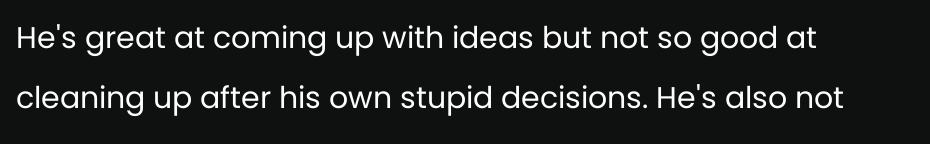He's great at coming up with ideas but not so good at cleaning up after his own stupid decisions. He's also not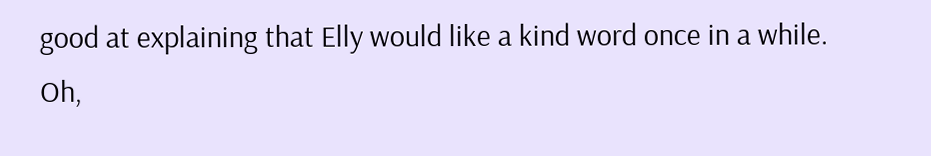good at explaining that Elly would like a kind word once in a while. Oh,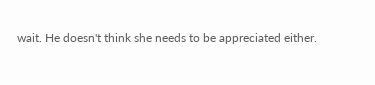wait. He doesn't think she needs to be appreciated either.